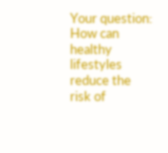Your question: How can healthy lifestyles reduce the risk of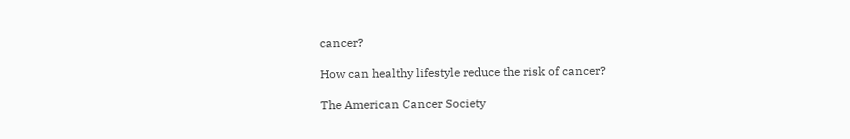cancer?

How can healthy lifestyle reduce the risk of cancer?

The American Cancer Society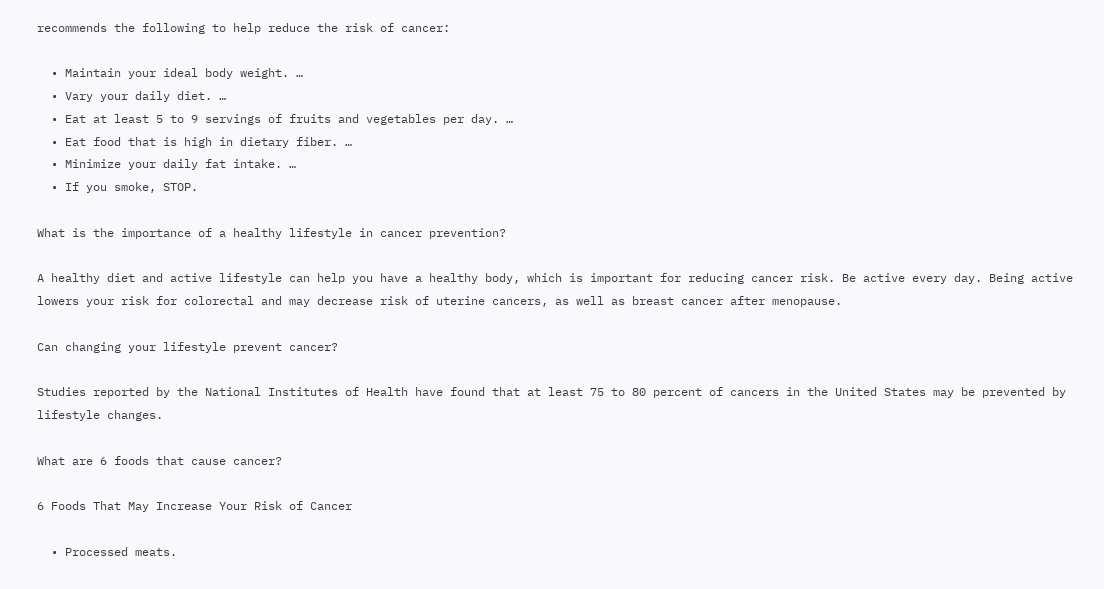recommends the following to help reduce the risk of cancer:

  • Maintain your ideal body weight. …
  • Vary your daily diet. …
  • Eat at least 5 to 9 servings of fruits and vegetables per day. …
  • Eat food that is high in dietary fiber. …
  • Minimize your daily fat intake. …
  • If you smoke, STOP.

What is the importance of a healthy lifestyle in cancer prevention?

A healthy diet and active lifestyle can help you have a healthy body, which is important for reducing cancer risk. Be active every day. Being active lowers your risk for colorectal and may decrease risk of uterine cancers, as well as breast cancer after menopause.

Can changing your lifestyle prevent cancer?

Studies reported by the National Institutes of Health have found that at least 75 to 80 percent of cancers in the United States may be prevented by lifestyle changes.

What are 6 foods that cause cancer?

6 Foods That May Increase Your Risk of Cancer

  • Processed meats.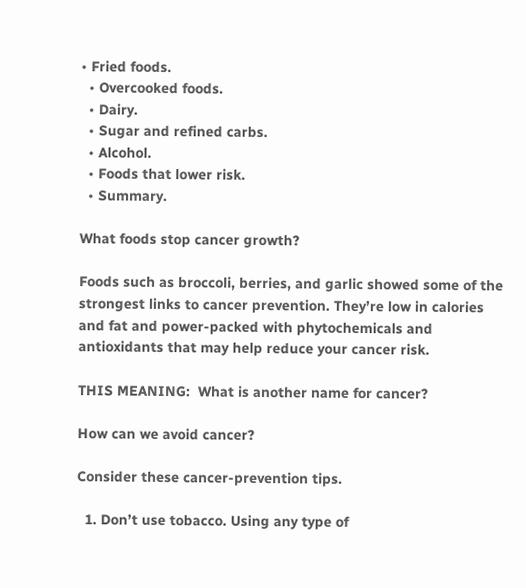• Fried foods.
  • Overcooked foods.
  • Dairy.
  • Sugar and refined carbs.
  • Alcohol.
  • Foods that lower risk.
  • Summary.

What foods stop cancer growth?

Foods such as broccoli, berries, and garlic showed some of the strongest links to cancer prevention. They’re low in calories and fat and power-packed with phytochemicals and antioxidants that may help reduce your cancer risk.

THIS MEANING:  What is another name for cancer?

How can we avoid cancer?

Consider these cancer-prevention tips.

  1. Don’t use tobacco. Using any type of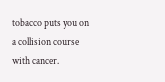tobacco puts you on a collision course with cancer.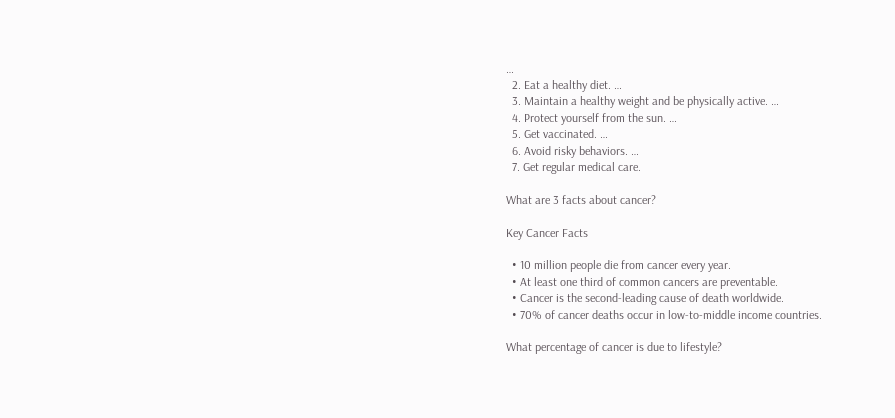…
  2. Eat a healthy diet. …
  3. Maintain a healthy weight and be physically active. …
  4. Protect yourself from the sun. …
  5. Get vaccinated. …
  6. Avoid risky behaviors. …
  7. Get regular medical care.

What are 3 facts about cancer?

Key Cancer Facts

  • 10 million people die from cancer every year.
  • At least one third of common cancers are preventable.
  • Cancer is the second-leading cause of death worldwide.
  • 70% of cancer deaths occur in low-to-middle income countries.

What percentage of cancer is due to lifestyle?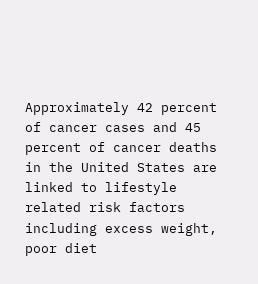Approximately 42 percent of cancer cases and 45 percent of cancer deaths in the United States are linked to lifestyle related risk factors including excess weight, poor diet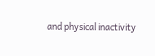and physical inactivity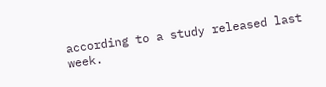according to a study released last week.